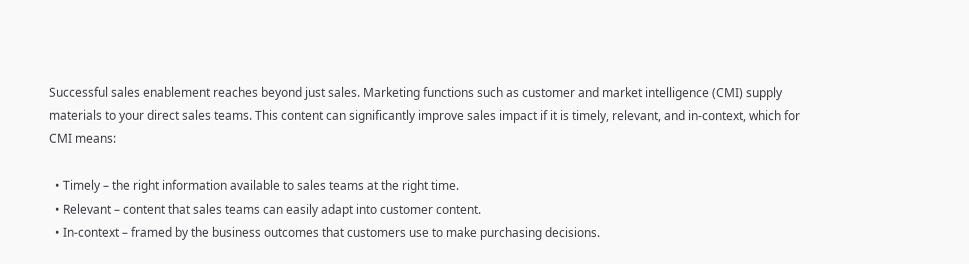Successful sales enablement reaches beyond just sales. Marketing functions such as customer and market intelligence (CMI) supply materials to your direct sales teams. This content can significantly improve sales impact if it is timely, relevant, and in-context, which for CMI means:

  • Timely – the right information available to sales teams at the right time.
  • Relevant – content that sales teams can easily adapt into customer content.
  • In-context – framed by the business outcomes that customers use to make purchasing decisions.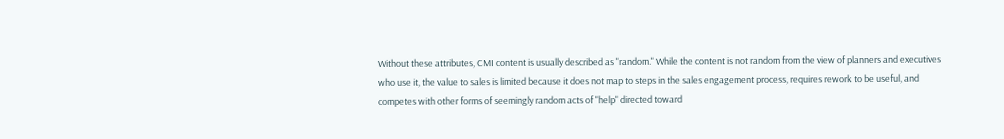Without these attributes, CMI content is usually described as "random." While the content is not random from the view of planners and executives who use it, the value to sales is limited because it does not map to steps in the sales engagement process, requires rework to be useful, and competes with other forms of seemingly random acts of "help" directed toward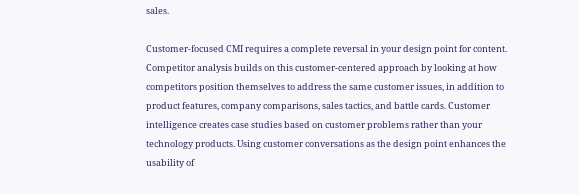sales.

Customer-focused CMI requires a complete reversal in your design point for content. Competitor analysis builds on this customer-centered approach by looking at how competitors position themselves to address the same customer issues, in addition to product features, company comparisons, sales tactics, and battle cards. Customer intelligence creates case studies based on customer problems rather than your technology products. Using customer conversations as the design point enhances the usability of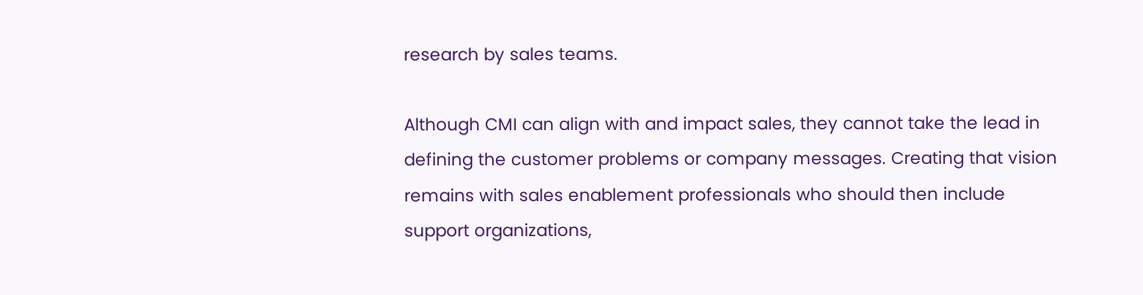research by sales teams.

Although CMI can align with and impact sales, they cannot take the lead in defining the customer problems or company messages. Creating that vision remains with sales enablement professionals who should then include support organizations,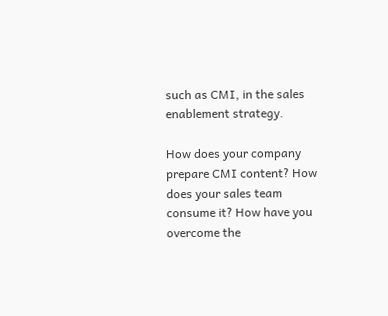such as CMI, in the sales enablement strategy.

How does your company prepare CMI content? How does your sales team consume it? How have you overcome the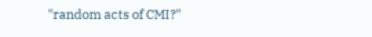"random acts of CMI?"